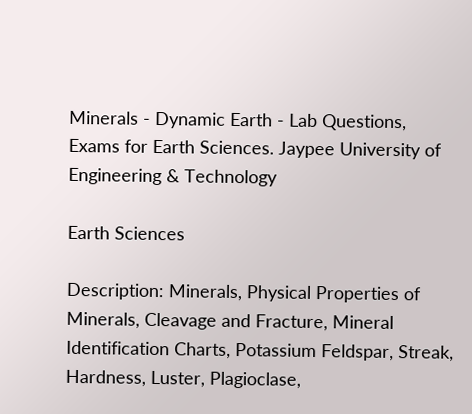Minerals - Dynamic Earth - Lab Questions, Exams for Earth Sciences. Jaypee University of Engineering & Technology

Earth Sciences

Description: Minerals, Physical Properties of Minerals, Cleavage and Fracture, Mineral Identification Charts, Potassium Feldspar, Streak, Hardness, Luster, Plagioclase,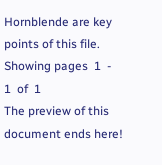Hornblende are key points of this file.
Showing pages  1  -  1  of  1
The preview of this document ends here!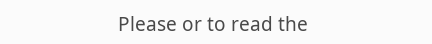Please or to read the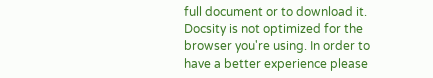full document or to download it.
Docsity is not optimized for the browser you're using. In order to have a better experience please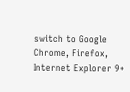switch to Google Chrome, Firefox, Internet Explorer 9+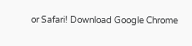or Safari! Download Google Chrome